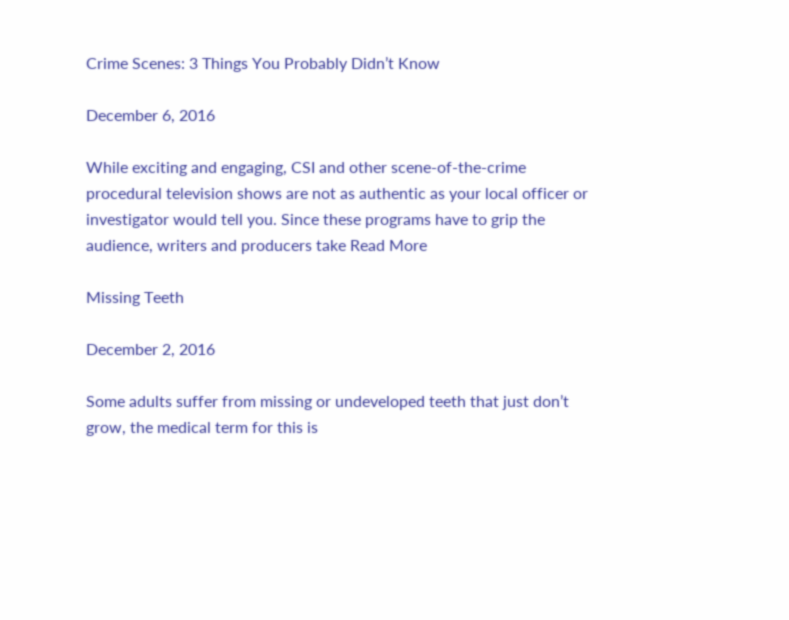Crime Scenes: 3 Things You Probably Didn’t Know

December 6, 2016

While exciting and engaging, CSI and other scene-of-the-crime procedural television shows are not as authentic as your local officer or investigator would tell you. Since these programs have to grip the audience, writers and producers take Read More

Missing Teeth

December 2, 2016

Some adults suffer from missing or undeveloped teeth that just don’t grow, the medical term for this is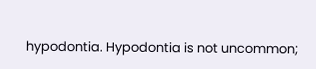hypodontia. Hypodontia is not uncommon;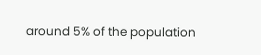around 5% of the population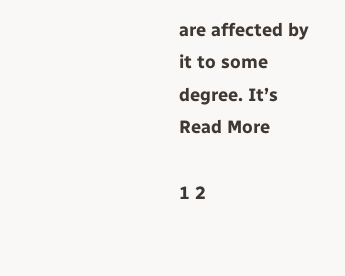are affected by it to some degree. It’s Read More

1 2